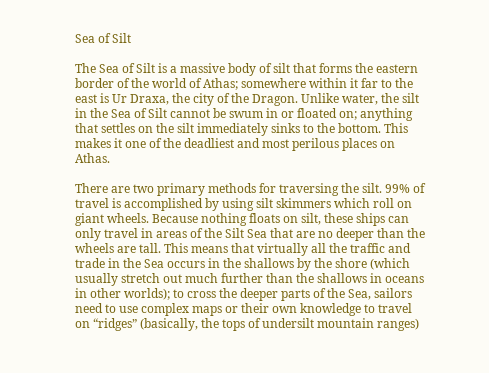Sea of Silt

The Sea of Silt is a massive body of silt that forms the eastern border of the world of Athas; somewhere within it far to the east is Ur Draxa, the city of the Dragon. Unlike water, the silt in the Sea of Silt cannot be swum in or floated on; anything that settles on the silt immediately sinks to the bottom. This makes it one of the deadliest and most perilous places on Athas.

There are two primary methods for traversing the silt. 99% of travel is accomplished by using silt skimmers which roll on giant wheels. Because nothing floats on silt, these ships can only travel in areas of the Silt Sea that are no deeper than the wheels are tall. This means that virtually all the traffic and trade in the Sea occurs in the shallows by the shore (which usually stretch out much further than the shallows in oceans in other worlds); to cross the deeper parts of the Sea, sailors need to use complex maps or their own knowledge to travel on “ridges” (basically, the tops of undersilt mountain ranges)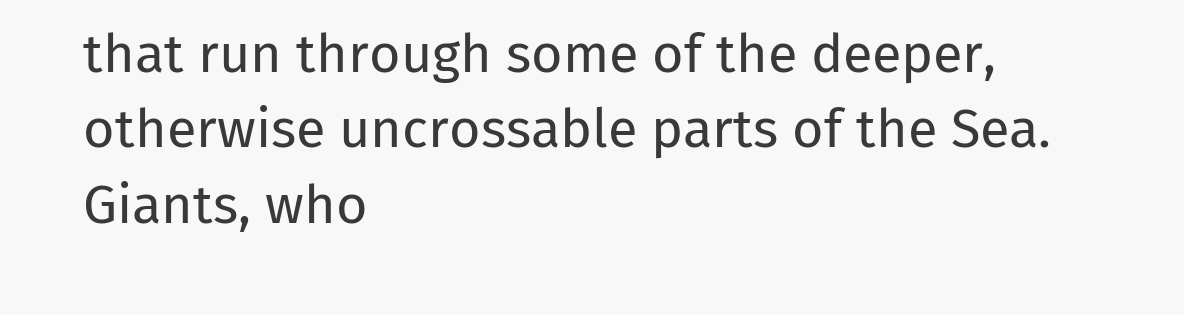that run through some of the deeper, otherwise uncrossable parts of the Sea. Giants, who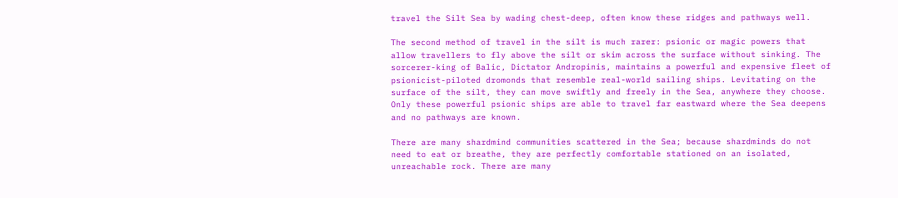travel the Silt Sea by wading chest-deep, often know these ridges and pathways well.

The second method of travel in the silt is much rarer: psionic or magic powers that allow travellers to fly above the silt or skim across the surface without sinking. The sorcerer-king of Balic, Dictator Andropinis, maintains a powerful and expensive fleet of psionicist-piloted dromonds that resemble real-world sailing ships. Levitating on the surface of the silt, they can move swiftly and freely in the Sea, anywhere they choose. Only these powerful psionic ships are able to travel far eastward where the Sea deepens and no pathways are known.

There are many shardmind communities scattered in the Sea; because shardminds do not need to eat or breathe, they are perfectly comfortable stationed on an isolated, unreachable rock. There are many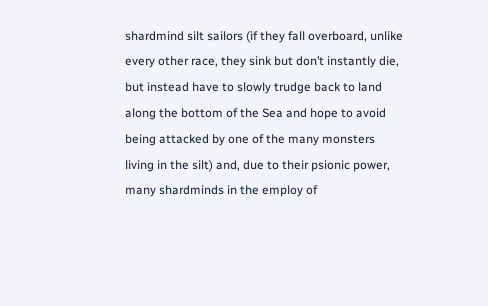shardmind silt sailors (if they fall overboard, unlike every other race, they sink but don’t instantly die, but instead have to slowly trudge back to land along the bottom of the Sea and hope to avoid being attacked by one of the many monsters living in the silt) and, due to their psionic power, many shardminds in the employ of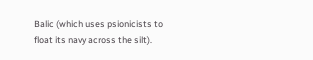Balic (which uses psionicists to float its navy across the silt).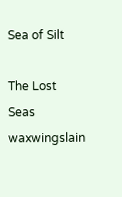Sea of Silt

The Lost Seas waxwingslain